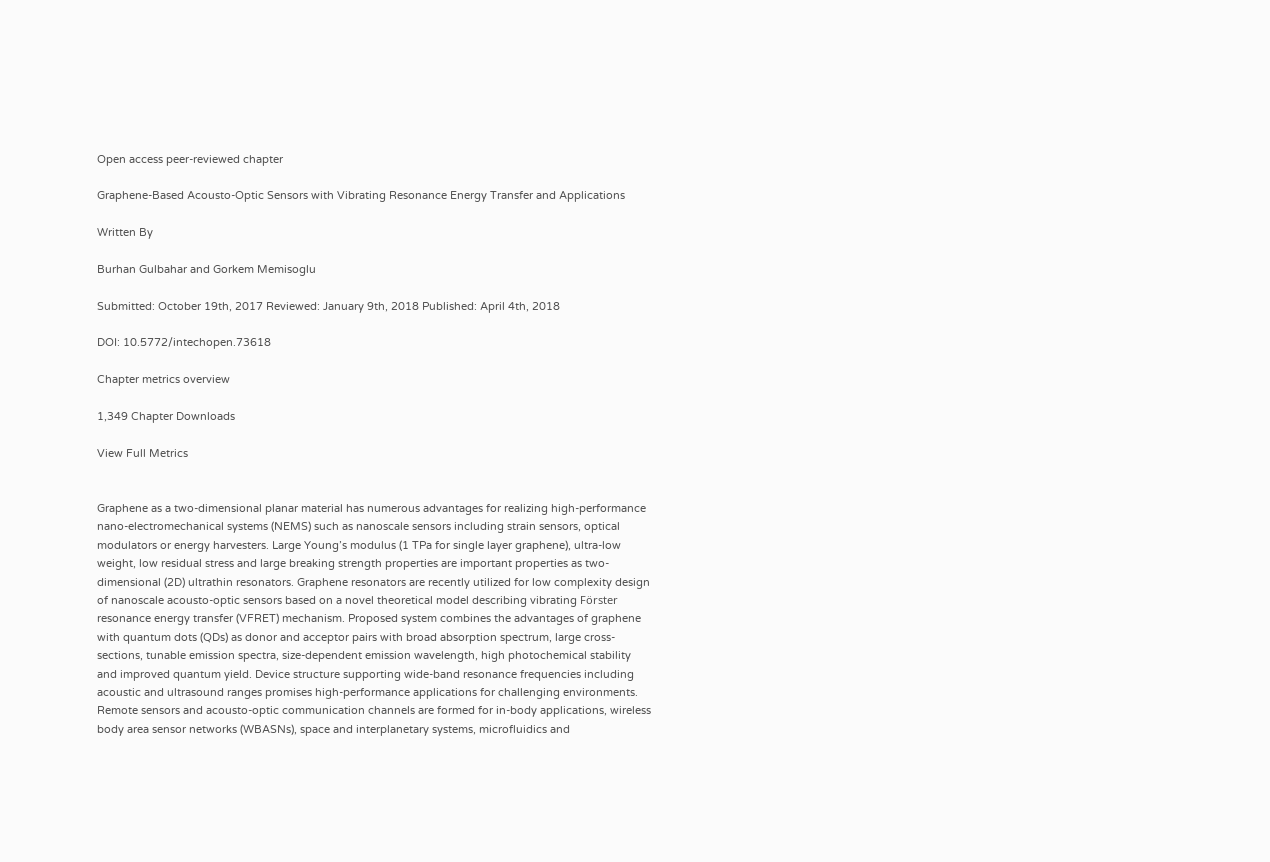Open access peer-reviewed chapter

Graphene-Based Acousto-Optic Sensors with Vibrating Resonance Energy Transfer and Applications

Written By

Burhan Gulbahar and Gorkem Memisoglu

Submitted: October 19th, 2017 Reviewed: January 9th, 2018 Published: April 4th, 2018

DOI: 10.5772/intechopen.73618

Chapter metrics overview

1,349 Chapter Downloads

View Full Metrics


Graphene as a two-dimensional planar material has numerous advantages for realizing high-performance nano-electromechanical systems (NEMS) such as nanoscale sensors including strain sensors, optical modulators or energy harvesters. Large Young’s modulus (1 TPa for single layer graphene), ultra-low weight, low residual stress and large breaking strength properties are important properties as two-dimensional (2D) ultrathin resonators. Graphene resonators are recently utilized for low complexity design of nanoscale acousto-optic sensors based on a novel theoretical model describing vibrating Förster resonance energy transfer (VFRET) mechanism. Proposed system combines the advantages of graphene with quantum dots (QDs) as donor and acceptor pairs with broad absorption spectrum, large cross-sections, tunable emission spectra, size-dependent emission wavelength, high photochemical stability and improved quantum yield. Device structure supporting wide-band resonance frequencies including acoustic and ultrasound ranges promises high-performance applications for challenging environments. Remote sensors and acousto-optic communication channels are formed for in-body applications, wireless body area sensor networks (WBASNs), space and interplanetary systems, microfluidics and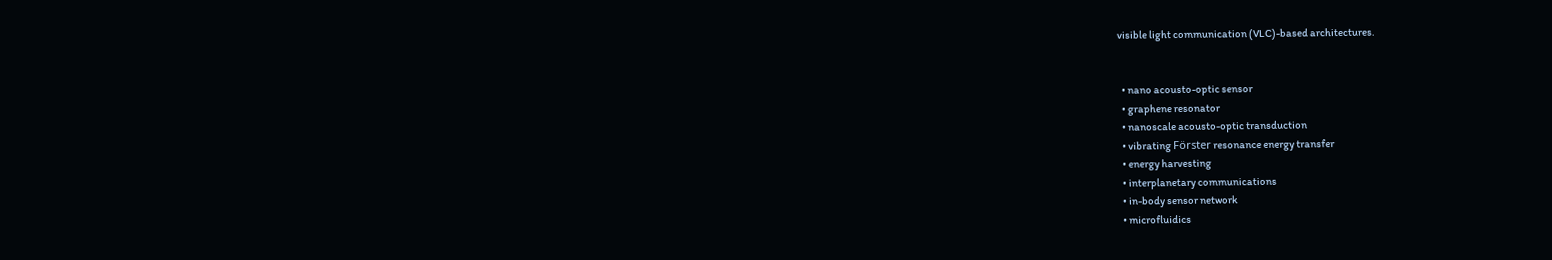visible light communication (VLC)-based architectures.


  • nano acousto-optic sensor
  • graphene resonator
  • nanoscale acousto-optic transduction
  • vibrating Förster resonance energy transfer
  • energy harvesting
  • interplanetary communications
  • in-body sensor network
  • microfluidics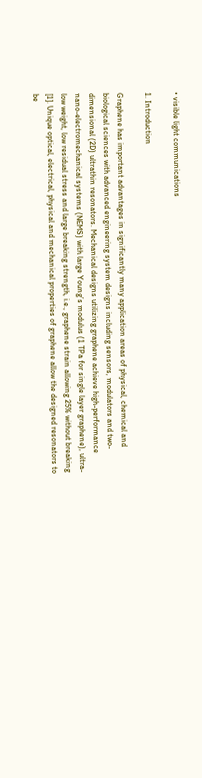• visible light communications

1. Introduction

Graphene has important advantages in significantly many application areas of physical, chemical and biological sciences with advanced engineering system designs including sensors, modulators and two-dimensional (2D) ultrathin resonators. Mechanical designs utilizing graphene achieve high-performance nano-electromechanical systems (NEMS) with large Young’s modulus (1 TPa for single layer graphene), ultra-low weight, low residual stress and large breaking strength, i.e., graphene strain allowing 25% without breaking [1]. Unique optical, electrical, physical and mechanical properties of graphene allow the designed resonators to be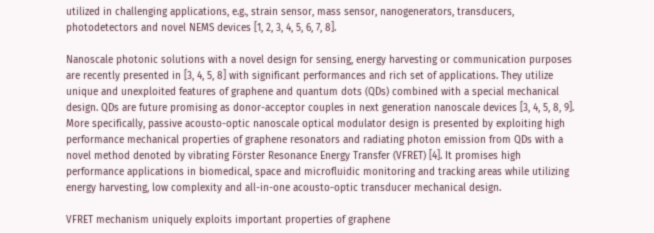utilized in challenging applications, e.g., strain sensor, mass sensor, nanogenerators, transducers, photodetectors and novel NEMS devices [1, 2, 3, 4, 5, 6, 7, 8].

Nanoscale photonic solutions with a novel design for sensing, energy harvesting or communication purposes are recently presented in [3, 4, 5, 8] with significant performances and rich set of applications. They utilize unique and unexploited features of graphene and quantum dots (QDs) combined with a special mechanical design. QDs are future promising as donor-acceptor couples in next generation nanoscale devices [3, 4, 5, 8, 9]. More specifically, passive acousto-optic nanoscale optical modulator design is presented by exploiting high performance mechanical properties of graphene resonators and radiating photon emission from QDs with a novel method denoted by vibrating Förster Resonance Energy Transfer (VFRET) [4]. It promises high performance applications in biomedical, space and microfluidic monitoring and tracking areas while utilizing energy harvesting, low complexity and all-in-one acousto-optic transducer mechanical design.

VFRET mechanism uniquely exploits important properties of graphene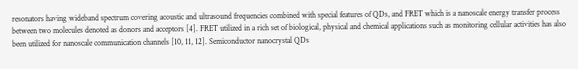resonators having wideband spectrum covering acoustic and ultrasound frequencies combined with special features of QDs, and FRET which is a nanoscale energy transfer process between two molecules denoted as donors and acceptors [4]. FRET utilized in a rich set of biological, physical and chemical applications such as monitoring cellular activities has also been utilized for nanoscale communication channels [10, 11, 12]. Semiconductor nanocrystal QDs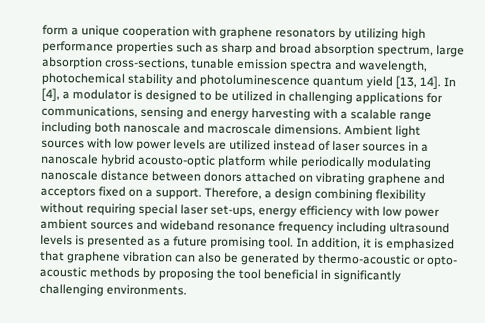form a unique cooperation with graphene resonators by utilizing high performance properties such as sharp and broad absorption spectrum, large absorption cross-sections, tunable emission spectra and wavelength, photochemical stability and photoluminescence quantum yield [13, 14]. In [4], a modulator is designed to be utilized in challenging applications for communications, sensing and energy harvesting with a scalable range including both nanoscale and macroscale dimensions. Ambient light sources with low power levels are utilized instead of laser sources in a nanoscale hybrid acousto-optic platform while periodically modulating nanoscale distance between donors attached on vibrating graphene and acceptors fixed on a support. Therefore, a design combining flexibility without requiring special laser set-ups, energy efficiency with low power ambient sources and wideband resonance frequency including ultrasound levels is presented as a future promising tool. In addition, it is emphasized that graphene vibration can also be generated by thermo-acoustic or opto-acoustic methods by proposing the tool beneficial in significantly challenging environments.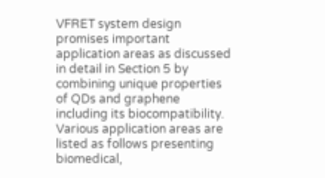VFRET system design promises important application areas as discussed in detail in Section 5 by combining unique properties of QDs and graphene including its biocompatibility. Various application areas are listed as follows presenting biomedical,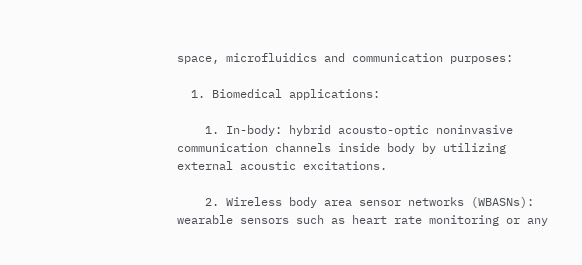space, microfluidics and communication purposes:

  1. Biomedical applications:

    1. In-body: hybrid acousto-optic noninvasive communication channels inside body by utilizing external acoustic excitations.

    2. Wireless body area sensor networks (WBASNs): wearable sensors such as heart rate monitoring or any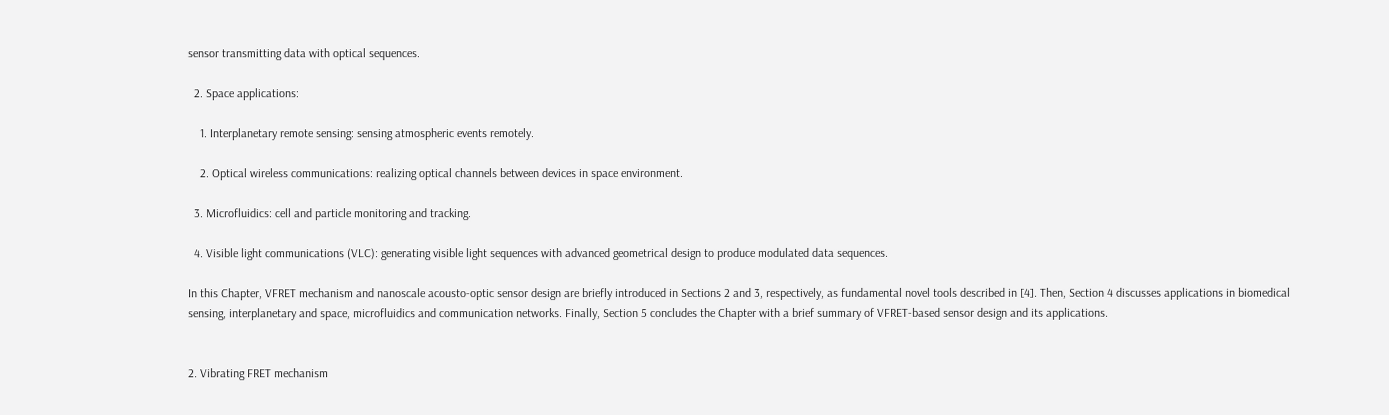sensor transmitting data with optical sequences.

  2. Space applications:

    1. Interplanetary remote sensing: sensing atmospheric events remotely.

    2. Optical wireless communications: realizing optical channels between devices in space environment.

  3. Microfluidics: cell and particle monitoring and tracking.

  4. Visible light communications (VLC): generating visible light sequences with advanced geometrical design to produce modulated data sequences.

In this Chapter, VFRET mechanism and nanoscale acousto-optic sensor design are briefly introduced in Sections 2 and 3, respectively, as fundamental novel tools described in [4]. Then, Section 4 discusses applications in biomedical sensing, interplanetary and space, microfluidics and communication networks. Finally, Section 5 concludes the Chapter with a brief summary of VFRET-based sensor design and its applications.


2. Vibrating FRET mechanism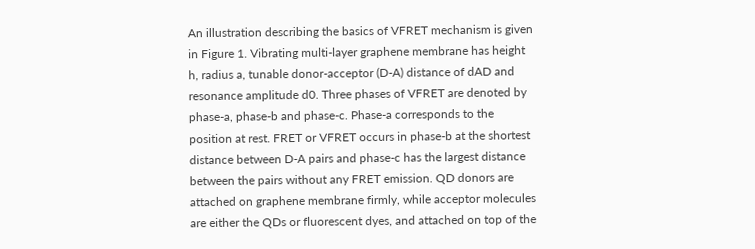An illustration describing the basics of VFRET mechanism is given in Figure 1. Vibrating multi-layer graphene membrane has height h, radius a, tunable donor-acceptor (D-A) distance of dAD and resonance amplitude d0. Three phases of VFRET are denoted by phase-a, phase-b and phase-c. Phase-a corresponds to the position at rest. FRET or VFRET occurs in phase-b at the shortest distance between D-A pairs and phase-c has the largest distance between the pairs without any FRET emission. QD donors are attached on graphene membrane firmly, while acceptor molecules are either the QDs or fluorescent dyes, and attached on top of the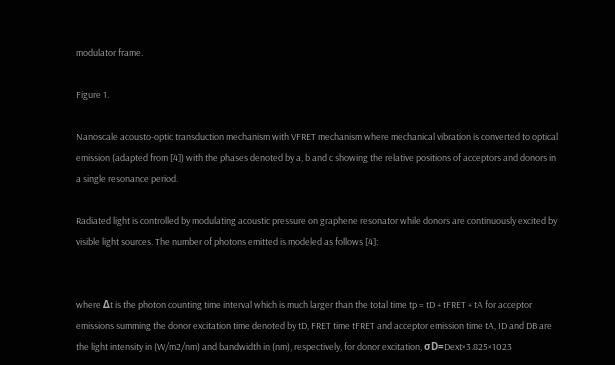modulator frame.

Figure 1.

Nanoscale acousto-optic transduction mechanism with VFRET mechanism where mechanical vibration is converted to optical emission (adapted from [4]) with the phases denoted by a, b and c showing the relative positions of acceptors and donors in a single resonance period.

Radiated light is controlled by modulating acoustic pressure on graphene resonator while donors are continuously excited by visible light sources. The number of photons emitted is modeled as follows [4]:


where Δt is the photon counting time interval which is much larger than the total time tp = tD + tFRET + tA for acceptor emissions summing the donor excitation time denoted by tD, FRET time tFRET and acceptor emission time tA, ID and DB are the light intensity in (W/m2/nm) and bandwidth in (nm), respectively, for donor excitation, σD=Dext×3.825×1023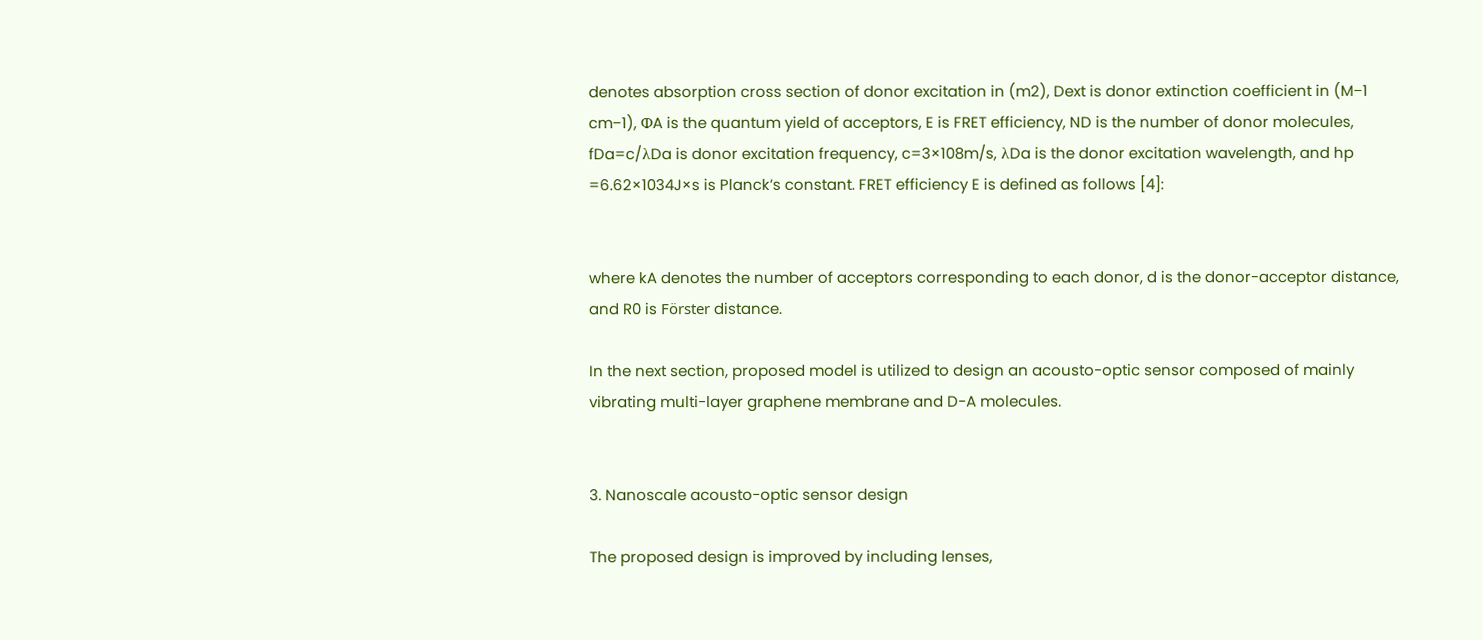denotes absorption cross section of donor excitation in (m2), Dext is donor extinction coefficient in (M−1 cm−1), ΦA is the quantum yield of acceptors, E is FRET efficiency, ND is the number of donor molecules, fDa=c/λDa is donor excitation frequency, c=3×108m/s, λDa is the donor excitation wavelength, and hp =6.62×1034J×s is Planck’s constant. FRET efficiency E is defined as follows [4]:


where kA denotes the number of acceptors corresponding to each donor, d is the donor-acceptor distance, and R0 is Förster distance.

In the next section, proposed model is utilized to design an acousto-optic sensor composed of mainly vibrating multi-layer graphene membrane and D-A molecules.


3. Nanoscale acousto-optic sensor design

The proposed design is improved by including lenses,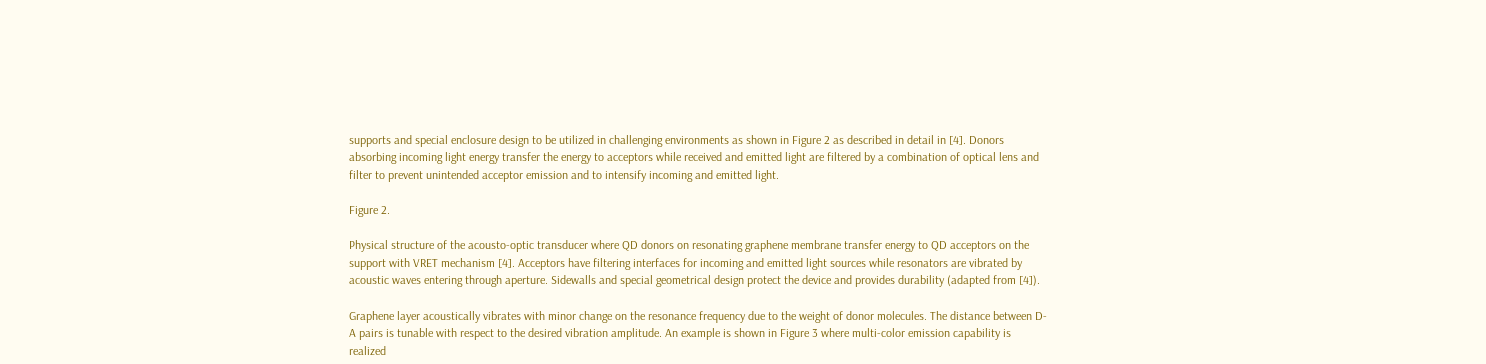supports and special enclosure design to be utilized in challenging environments as shown in Figure 2 as described in detail in [4]. Donors absorbing incoming light energy transfer the energy to acceptors while received and emitted light are filtered by a combination of optical lens and filter to prevent unintended acceptor emission and to intensify incoming and emitted light.

Figure 2.

Physical structure of the acousto-optic transducer where QD donors on resonating graphene membrane transfer energy to QD acceptors on the support with VRET mechanism [4]. Acceptors have filtering interfaces for incoming and emitted light sources while resonators are vibrated by acoustic waves entering through aperture. Sidewalls and special geometrical design protect the device and provides durability (adapted from [4]).

Graphene layer acoustically vibrates with minor change on the resonance frequency due to the weight of donor molecules. The distance between D-A pairs is tunable with respect to the desired vibration amplitude. An example is shown in Figure 3 where multi-color emission capability is realized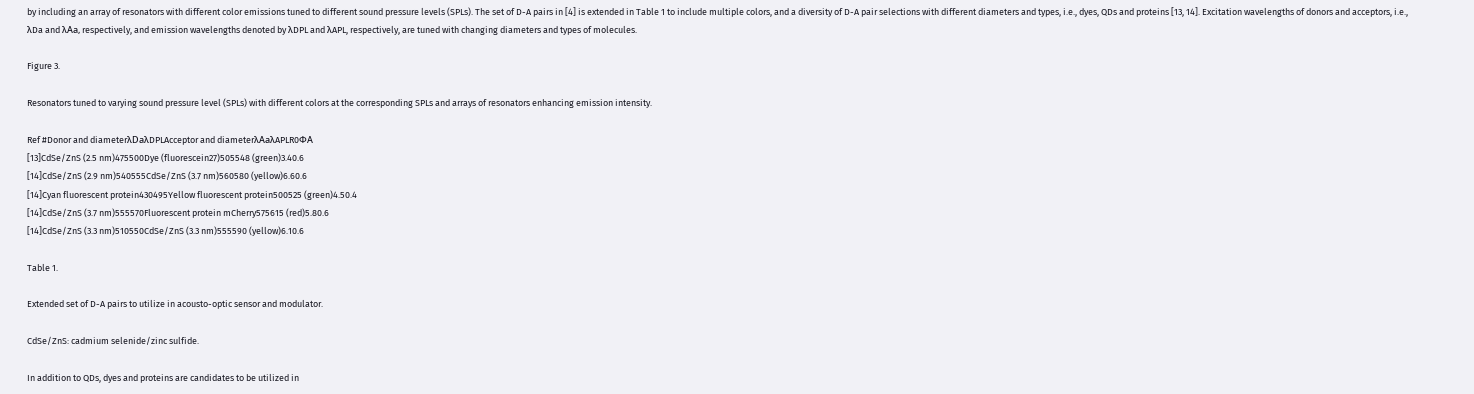by including an array of resonators with different color emissions tuned to different sound pressure levels (SPLs). The set of D-A pairs in [4] is extended in Table 1 to include multiple colors, and a diversity of D-A pair selections with different diameters and types, i.e., dyes, QDs and proteins [13, 14]. Excitation wavelengths of donors and acceptors, i.e., λDa and λAa, respectively, and emission wavelengths denoted by λDPL and λAPL, respectively, are tuned with changing diameters and types of molecules.

Figure 3.

Resonators tuned to varying sound pressure level (SPLs) with different colors at the corresponding SPLs and arrays of resonators enhancing emission intensity.

Ref #Donor and diameterλDaλDPLAcceptor and diameterλAaλAPLR0ΦA
[13]CdSe/ZnS (2.5 nm)475500Dye (fluorescein27)505548 (green)3.40.6
[14]CdSe/ZnS (2.9 nm)540555CdSe/ZnS (3.7 nm)560580 (yellow)6.60.6
[14]Cyan fluorescent protein430495Yellow fluorescent protein500525 (green)4.50.4
[14]CdSe/ZnS (3.7 nm)555570Fluorescent protein mCherry575615 (red)5.80.6
[14]CdSe/ZnS (3.3 nm)510550CdSe/ZnS (3.3 nm)555590 (yellow)6.10.6

Table 1.

Extended set of D-A pairs to utilize in acousto-optic sensor and modulator.

CdSe/ZnS: cadmium selenide/zinc sulfide.

In addition to QDs, dyes and proteins are candidates to be utilized in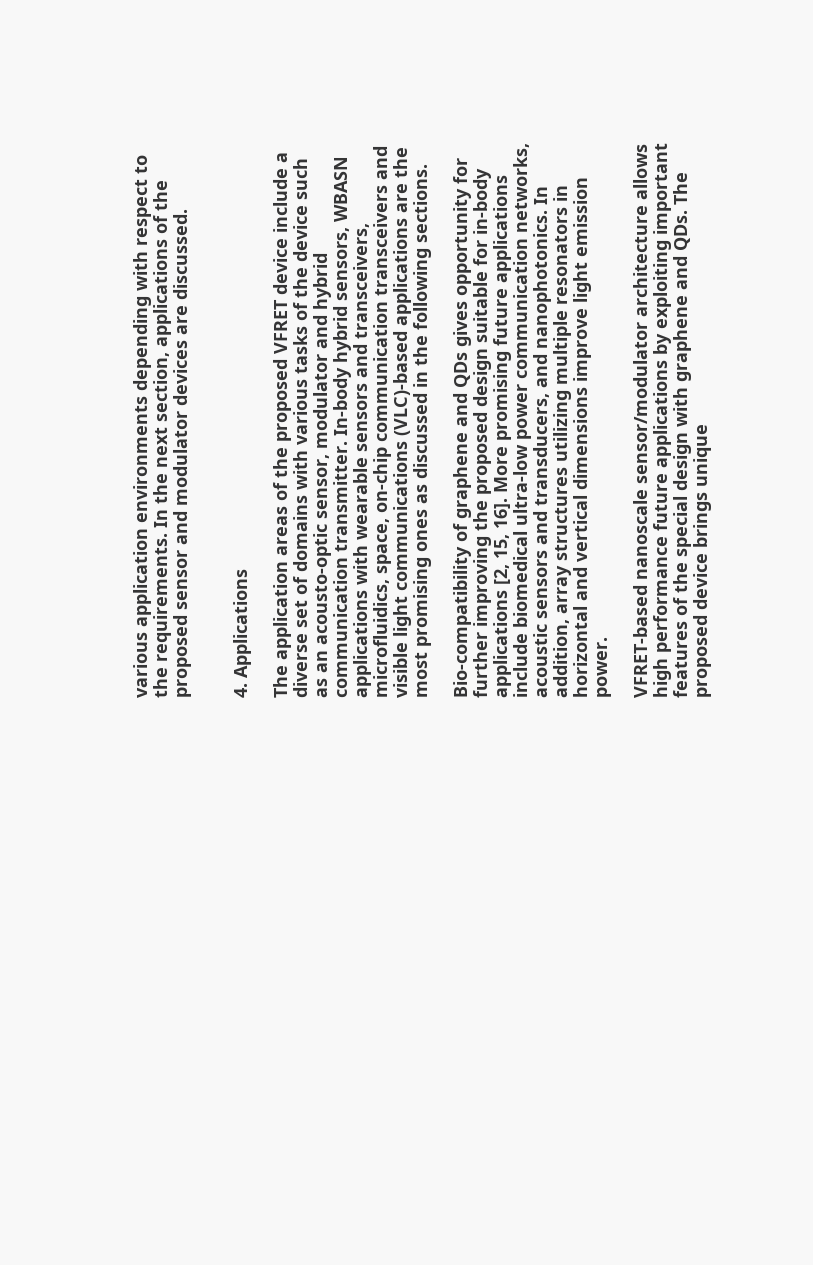various application environments depending with respect to the requirements. In the next section, applications of the proposed sensor and modulator devices are discussed.


4. Applications

The application areas of the proposed VFRET device include a diverse set of domains with various tasks of the device such as an acousto-optic sensor, modulator and hybrid communication transmitter. In-body hybrid sensors, WBASN applications with wearable sensors and transceivers, microfluidics, space, on-chip communication transceivers and visible light communications (VLC)-based applications are the most promising ones as discussed in the following sections.

Bio-compatibility of graphene and QDs gives opportunity for further improving the proposed design suitable for in-body applications [2, 15, 16]. More promising future applications include biomedical ultra-low power communication networks, acoustic sensors and transducers, and nanophotonics. In addition, array structures utilizing multiple resonators in horizontal and vertical dimensions improve light emission power.

VFRET-based nanoscale sensor/modulator architecture allows high performance future applications by exploiting important features of the special design with graphene and QDs. The proposed device brings unique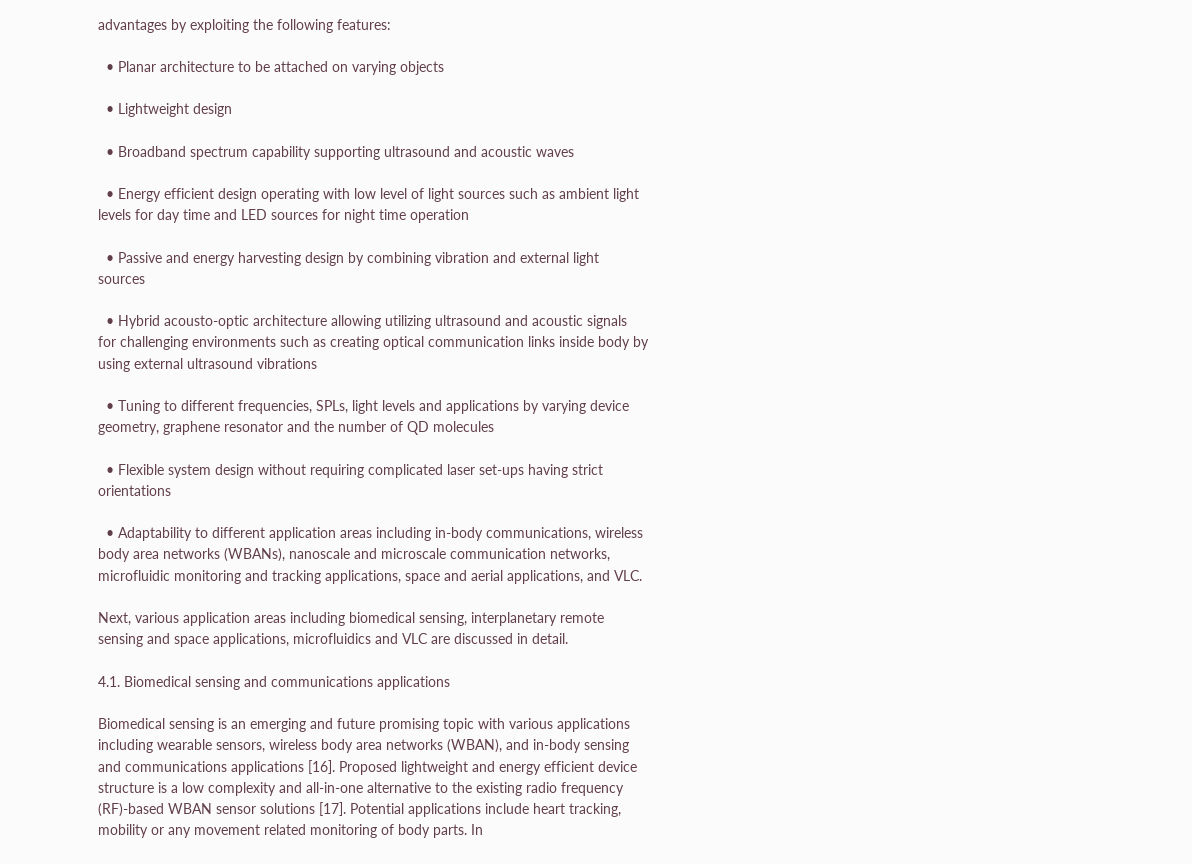advantages by exploiting the following features:

  • Planar architecture to be attached on varying objects

  • Lightweight design

  • Broadband spectrum capability supporting ultrasound and acoustic waves

  • Energy efficient design operating with low level of light sources such as ambient light levels for day time and LED sources for night time operation

  • Passive and energy harvesting design by combining vibration and external light sources

  • Hybrid acousto-optic architecture allowing utilizing ultrasound and acoustic signals for challenging environments such as creating optical communication links inside body by using external ultrasound vibrations

  • Tuning to different frequencies, SPLs, light levels and applications by varying device geometry, graphene resonator and the number of QD molecules

  • Flexible system design without requiring complicated laser set-ups having strict orientations

  • Adaptability to different application areas including in-body communications, wireless body area networks (WBANs), nanoscale and microscale communication networks, microfluidic monitoring and tracking applications, space and aerial applications, and VLC.

Next, various application areas including biomedical sensing, interplanetary remote sensing and space applications, microfluidics and VLC are discussed in detail.

4.1. Biomedical sensing and communications applications

Biomedical sensing is an emerging and future promising topic with various applications including wearable sensors, wireless body area networks (WBAN), and in-body sensing and communications applications [16]. Proposed lightweight and energy efficient device structure is a low complexity and all-in-one alternative to the existing radio frequency (RF)-based WBAN sensor solutions [17]. Potential applications include heart tracking, mobility or any movement related monitoring of body parts. In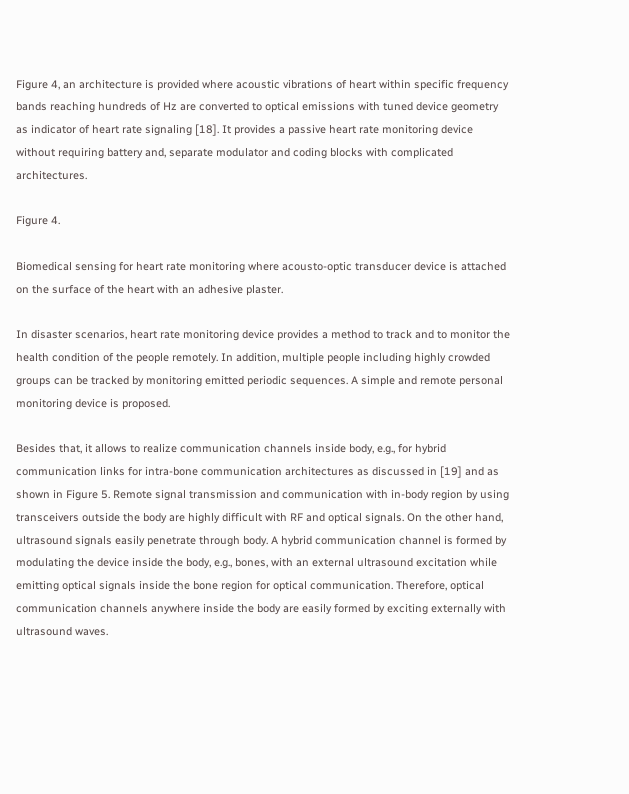Figure 4, an architecture is provided where acoustic vibrations of heart within specific frequency bands reaching hundreds of Hz are converted to optical emissions with tuned device geometry as indicator of heart rate signaling [18]. It provides a passive heart rate monitoring device without requiring battery and, separate modulator and coding blocks with complicated architectures.

Figure 4.

Biomedical sensing for heart rate monitoring where acousto-optic transducer device is attached on the surface of the heart with an adhesive plaster.

In disaster scenarios, heart rate monitoring device provides a method to track and to monitor the health condition of the people remotely. In addition, multiple people including highly crowded groups can be tracked by monitoring emitted periodic sequences. A simple and remote personal monitoring device is proposed.

Besides that, it allows to realize communication channels inside body, e.g., for hybrid communication links for intra-bone communication architectures as discussed in [19] and as shown in Figure 5. Remote signal transmission and communication with in-body region by using transceivers outside the body are highly difficult with RF and optical signals. On the other hand, ultrasound signals easily penetrate through body. A hybrid communication channel is formed by modulating the device inside the body, e.g., bones, with an external ultrasound excitation while emitting optical signals inside the bone region for optical communication. Therefore, optical communication channels anywhere inside the body are easily formed by exciting externally with ultrasound waves.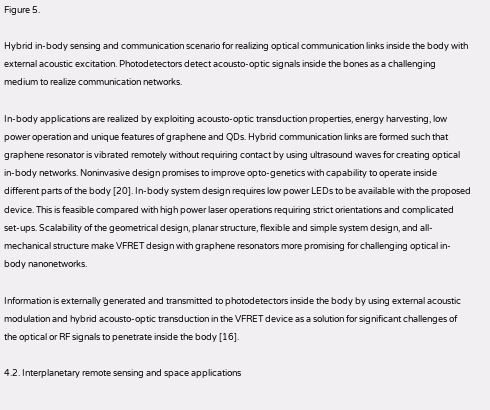Figure 5.

Hybrid in-body sensing and communication scenario for realizing optical communication links inside the body with external acoustic excitation. Photodetectors detect acousto-optic signals inside the bones as a challenging medium to realize communication networks.

In-body applications are realized by exploiting acousto-optic transduction properties, energy harvesting, low power operation and unique features of graphene and QDs. Hybrid communication links are formed such that graphene resonator is vibrated remotely without requiring contact by using ultrasound waves for creating optical in-body networks. Noninvasive design promises to improve opto-genetics with capability to operate inside different parts of the body [20]. In-body system design requires low power LEDs to be available with the proposed device. This is feasible compared with high power laser operations requiring strict orientations and complicated set-ups. Scalability of the geometrical design, planar structure, flexible and simple system design, and all-mechanical structure make VFRET design with graphene resonators more promising for challenging optical in-body nanonetworks.

Information is externally generated and transmitted to photodetectors inside the body by using external acoustic modulation and hybrid acousto-optic transduction in the VFRET device as a solution for significant challenges of the optical or RF signals to penetrate inside the body [16].

4.2. Interplanetary remote sensing and space applications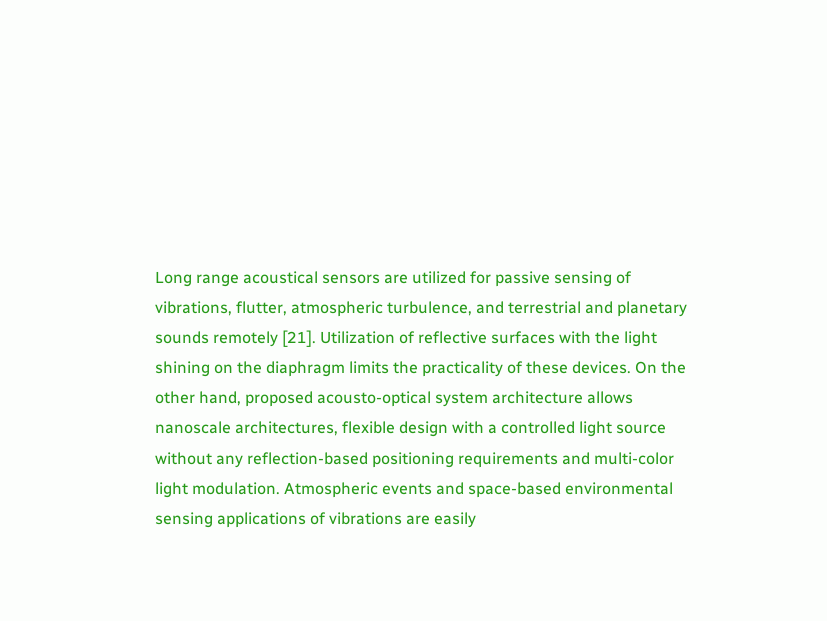Long range acoustical sensors are utilized for passive sensing of vibrations, flutter, atmospheric turbulence, and terrestrial and planetary sounds remotely [21]. Utilization of reflective surfaces with the light shining on the diaphragm limits the practicality of these devices. On the other hand, proposed acousto-optical system architecture allows nanoscale architectures, flexible design with a controlled light source without any reflection-based positioning requirements and multi-color light modulation. Atmospheric events and space-based environmental sensing applications of vibrations are easily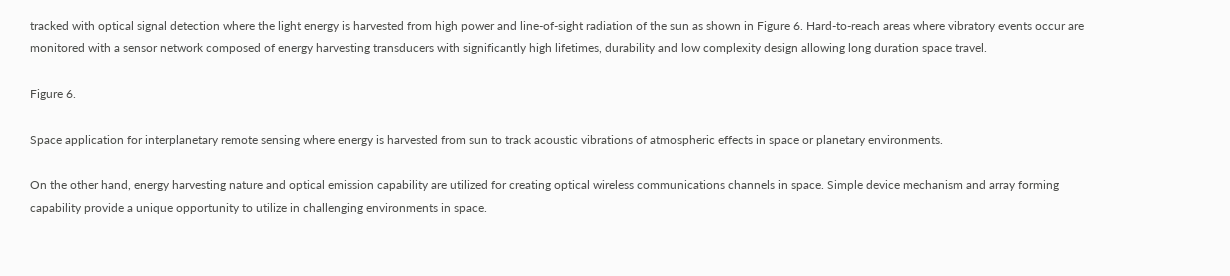tracked with optical signal detection where the light energy is harvested from high power and line-of-sight radiation of the sun as shown in Figure 6. Hard-to-reach areas where vibratory events occur are monitored with a sensor network composed of energy harvesting transducers with significantly high lifetimes, durability and low complexity design allowing long duration space travel.

Figure 6.

Space application for interplanetary remote sensing where energy is harvested from sun to track acoustic vibrations of atmospheric effects in space or planetary environments.

On the other hand, energy harvesting nature and optical emission capability are utilized for creating optical wireless communications channels in space. Simple device mechanism and array forming capability provide a unique opportunity to utilize in challenging environments in space.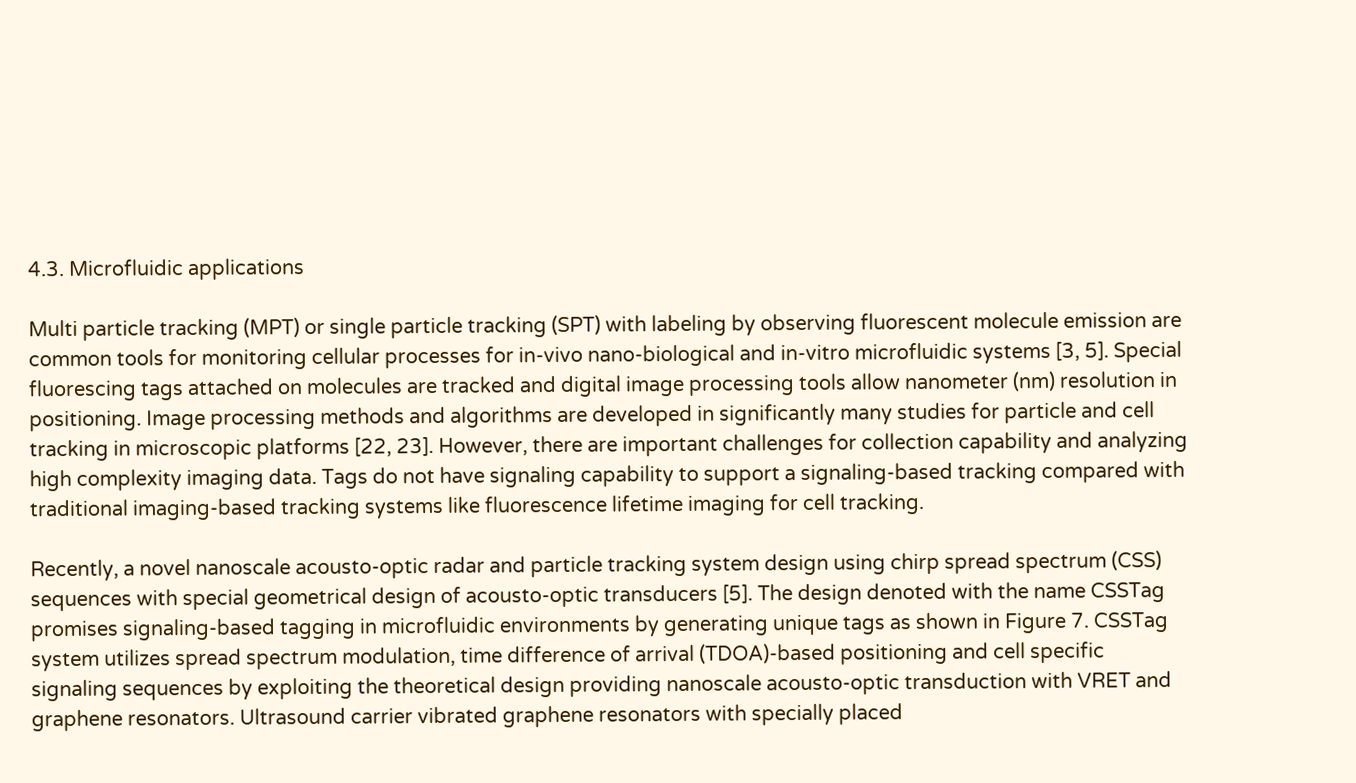4.3. Microfluidic applications

Multi particle tracking (MPT) or single particle tracking (SPT) with labeling by observing fluorescent molecule emission are common tools for monitoring cellular processes for in-vivo nano-biological and in-vitro microfluidic systems [3, 5]. Special fluorescing tags attached on molecules are tracked and digital image processing tools allow nanometer (nm) resolution in positioning. Image processing methods and algorithms are developed in significantly many studies for particle and cell tracking in microscopic platforms [22, 23]. However, there are important challenges for collection capability and analyzing high complexity imaging data. Tags do not have signaling capability to support a signaling-based tracking compared with traditional imaging-based tracking systems like fluorescence lifetime imaging for cell tracking.

Recently, a novel nanoscale acousto-optic radar and particle tracking system design using chirp spread spectrum (CSS) sequences with special geometrical design of acousto-optic transducers [5]. The design denoted with the name CSSTag promises signaling-based tagging in microfluidic environments by generating unique tags as shown in Figure 7. CSSTag system utilizes spread spectrum modulation, time difference of arrival (TDOA)-based positioning and cell specific signaling sequences by exploiting the theoretical design providing nanoscale acousto-optic transduction with VRET and graphene resonators. Ultrasound carrier vibrated graphene resonators with specially placed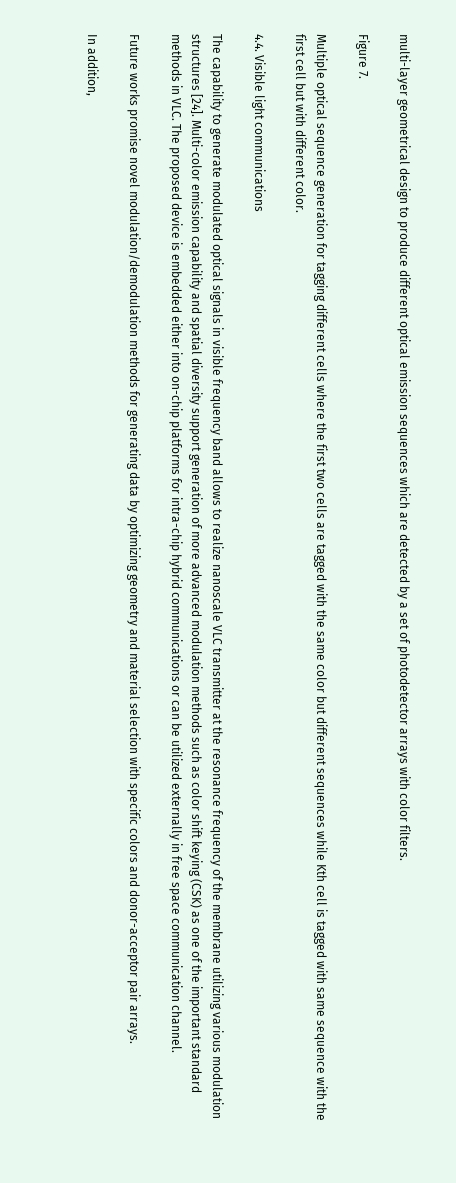multi-layer geometrical design to produce different optical emission sequences which are detected by a set of photodetector arrays with color filters.

Figure 7.

Multiple optical sequence generation for tagging different cells where the first two cells are tagged with the same color but different sequences while Kth cell is tagged with same sequence with the first cell but with different color.

4.4. Visible light communications

The capability to generate modulated optical signals in visible frequency band allows to realize nanoscale VLC transmitter at the resonance frequency of the membrane utilizing various modulation structures [24]. Multi-color emission capability and spatial diversity support generation of more advanced modulation methods such as color shift keying (CSK) as one of the important standard methods in VLC. The proposed device is embedded either into on-chip platforms for intra-chip hybrid communications or can be utilized externally in free space communication channel.

Future works promise novel modulation/demodulation methods for generating data by optimizing geometry and material selection with specific colors and donor-acceptor pair arrays.

In addition,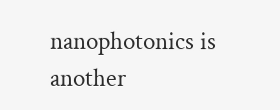nanophotonics is another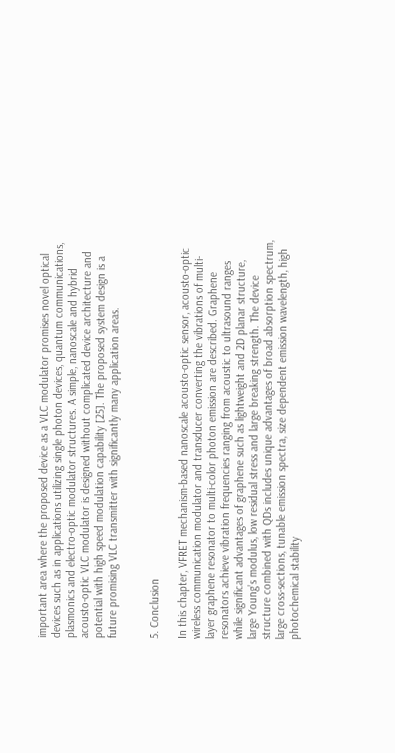important area where the proposed device as a VLC modulator promises novel optical devices such as in applications utilizing single photon devices, quantum communications, plasmonics and electro-optic modulator structures. A simple, nanoscale and hybrid acousto-optic VLC modulator is designed without complicated device architecture and potential with high speed modulation capability [25]. The proposed system design is a future promising VLC transmitter with significantly many application areas.


5. Conclusion

In this chapter, VFRET mechanism-based nanoscale acousto-optic sensor, acousto-optic wireless communication modulator and transducer converting the vibrations of multi-layer graphene resonator to multi-color photon emission are described. Graphene resonators achieve vibration frequencies ranging from acoustic to ultrasound ranges while significant advantages of graphene such as lightweight and 2D planar structure, large Young’s modulus, low residual stress and large breaking strength. The device structure combined with QDs includes unique advantages of broad absorption spectrum, large cross-sections, tunable emission spectra, size dependent emission wavelength, high photochemical stability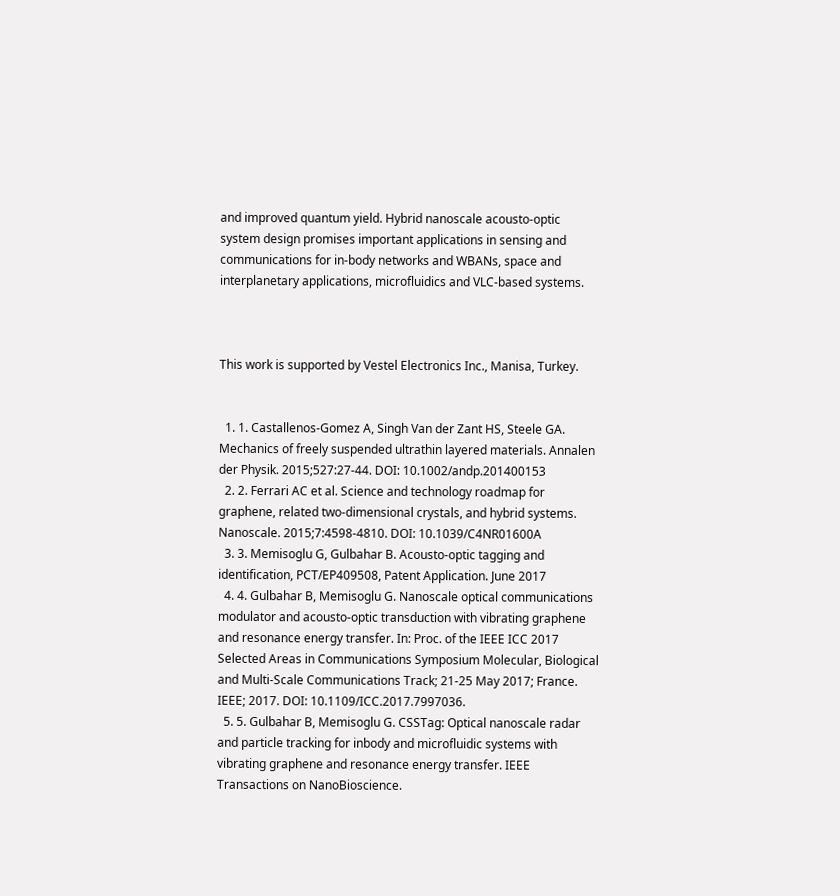and improved quantum yield. Hybrid nanoscale acousto-optic system design promises important applications in sensing and communications for in-body networks and WBANs, space and interplanetary applications, microfluidics and VLC-based systems.



This work is supported by Vestel Electronics Inc., Manisa, Turkey.


  1. 1. Castallenos-Gomez A, Singh Van der Zant HS, Steele GA. Mechanics of freely suspended ultrathin layered materials. Annalen der Physik. 2015;527:27-44. DOI: 10.1002/andp.201400153
  2. 2. Ferrari AC et al. Science and technology roadmap for graphene, related two-dimensional crystals, and hybrid systems. Nanoscale. 2015;7:4598-4810. DOI: 10.1039/C4NR01600A
  3. 3. Memisoglu G, Gulbahar B. Acousto-optic tagging and identification, PCT/EP409508, Patent Application. June 2017
  4. 4. Gulbahar B, Memisoglu G. Nanoscale optical communications modulator and acousto-optic transduction with vibrating graphene and resonance energy transfer. In: Proc. of the IEEE ICC 2017 Selected Areas in Communications Symposium Molecular, Biological and Multi-Scale Communications Track; 21-25 May 2017; France. IEEE; 2017. DOI: 10.1109/ICC.2017.7997036.
  5. 5. Gulbahar B, Memisoglu G. CSSTag: Optical nanoscale radar and particle tracking for inbody and microfluidic systems with vibrating graphene and resonance energy transfer. IEEE Transactions on NanoBioscience.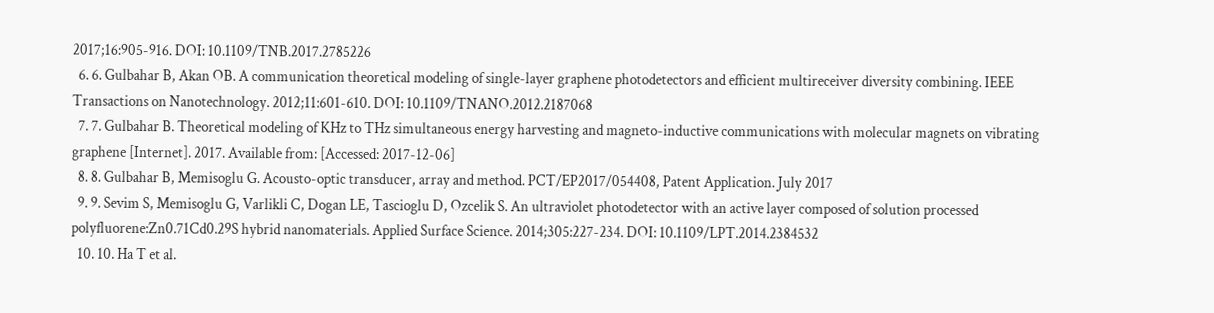2017;16:905-916. DOI: 10.1109/TNB.2017.2785226
  6. 6. Gulbahar B, Akan OB. A communication theoretical modeling of single-layer graphene photodetectors and efficient multireceiver diversity combining. IEEE Transactions on Nanotechnology. 2012;11:601-610. DOI: 10.1109/TNANO.2012.2187068
  7. 7. Gulbahar B. Theoretical modeling of KHz to THz simultaneous energy harvesting and magneto-inductive communications with molecular magnets on vibrating graphene [Internet]. 2017. Available from: [Accessed: 2017-12-06]
  8. 8. Gulbahar B, Memisoglu G. Acousto-optic transducer, array and method. PCT/EP2017/054408, Patent Application. July 2017
  9. 9. Sevim S, Memisoglu G, Varlikli C, Dogan LE, Tascioglu D, Ozcelik S. An ultraviolet photodetector with an active layer composed of solution processed polyfluorene:Zn0.71Cd0.29S hybrid nanomaterials. Applied Surface Science. 2014;305:227-234. DOI: 10.1109/LPT.2014.2384532
  10. 10. Ha T et al.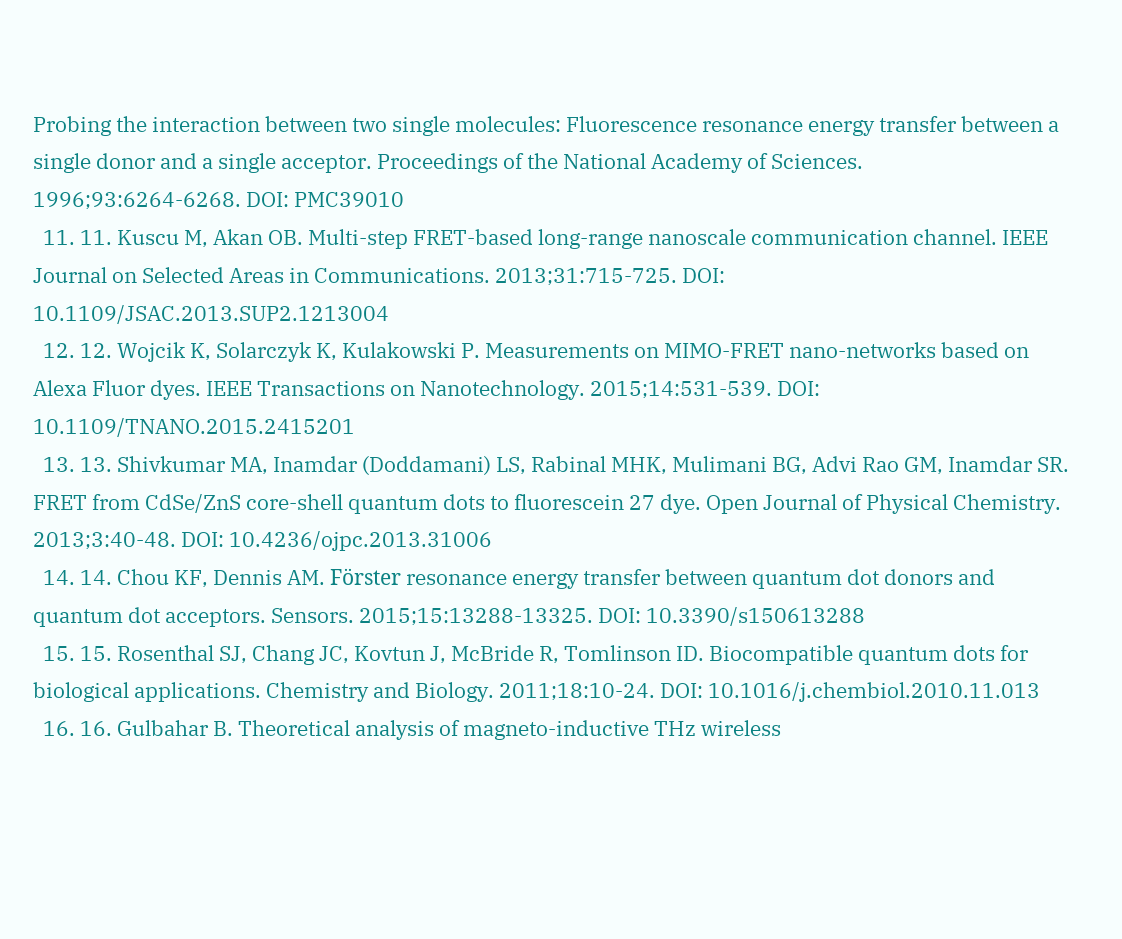Probing the interaction between two single molecules: Fluorescence resonance energy transfer between a single donor and a single acceptor. Proceedings of the National Academy of Sciences. 1996;93:6264-6268. DOI: PMC39010
  11. 11. Kuscu M, Akan OB. Multi-step FRET-based long-range nanoscale communication channel. IEEE Journal on Selected Areas in Communications. 2013;31:715-725. DOI: 10.1109/JSAC.2013.SUP2.1213004
  12. 12. Wojcik K, Solarczyk K, Kulakowski P. Measurements on MIMO-FRET nano-networks based on Alexa Fluor dyes. IEEE Transactions on Nanotechnology. 2015;14:531-539. DOI: 10.1109/TNANO.2015.2415201
  13. 13. Shivkumar MA, Inamdar (Doddamani) LS, Rabinal MHK, Mulimani BG, Advi Rao GM, Inamdar SR. FRET from CdSe/ZnS core-shell quantum dots to fluorescein 27 dye. Open Journal of Physical Chemistry. 2013;3:40-48. DOI: 10.4236/ojpc.2013.31006
  14. 14. Chou KF, Dennis AM. Förster resonance energy transfer between quantum dot donors and quantum dot acceptors. Sensors. 2015;15:13288-13325. DOI: 10.3390/s150613288
  15. 15. Rosenthal SJ, Chang JC, Kovtun J, McBride R, Tomlinson ID. Biocompatible quantum dots for biological applications. Chemistry and Biology. 2011;18:10-24. DOI: 10.1016/j.chembiol.2010.11.013
  16. 16. Gulbahar B. Theoretical analysis of magneto-inductive THz wireless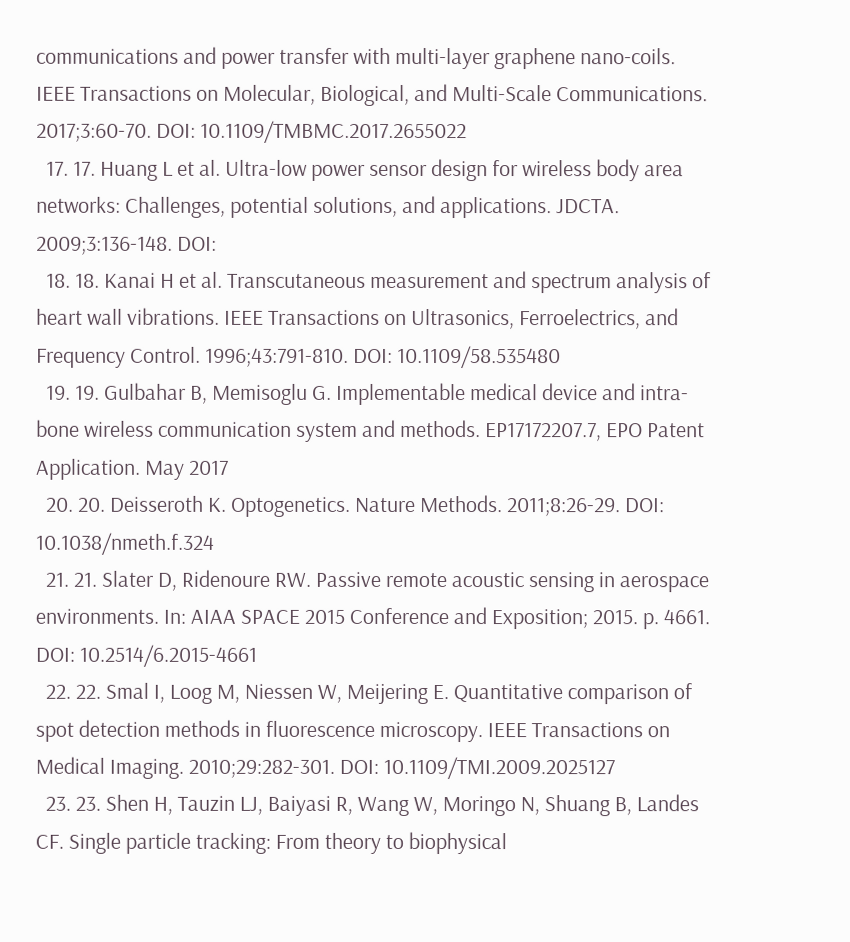communications and power transfer with multi-layer graphene nano-coils. IEEE Transactions on Molecular, Biological, and Multi-Scale Communications. 2017;3:60-70. DOI: 10.1109/TMBMC.2017.2655022
  17. 17. Huang L et al. Ultra-low power sensor design for wireless body area networks: Challenges, potential solutions, and applications. JDCTA. 2009;3:136-148. DOI:
  18. 18. Kanai H et al. Transcutaneous measurement and spectrum analysis of heart wall vibrations. IEEE Transactions on Ultrasonics, Ferroelectrics, and Frequency Control. 1996;43:791-810. DOI: 10.1109/58.535480
  19. 19. Gulbahar B, Memisoglu G. Implementable medical device and intra-bone wireless communication system and methods. EP17172207.7, EPO Patent Application. May 2017
  20. 20. Deisseroth K. Optogenetics. Nature Methods. 2011;8:26-29. DOI: 10.1038/nmeth.f.324
  21. 21. Slater D, Ridenoure RW. Passive remote acoustic sensing in aerospace environments. In: AIAA SPACE 2015 Conference and Exposition; 2015. p. 4661. DOI: 10.2514/6.2015-4661
  22. 22. Smal I, Loog M, Niessen W, Meijering E. Quantitative comparison of spot detection methods in fluorescence microscopy. IEEE Transactions on Medical Imaging. 2010;29:282-301. DOI: 10.1109/TMI.2009.2025127
  23. 23. Shen H, Tauzin LJ, Baiyasi R, Wang W, Moringo N, Shuang B, Landes CF. Single particle tracking: From theory to biophysical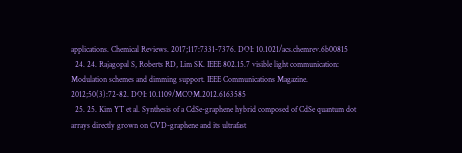applications. Chemical Reviews. 2017;117:7331-7376. DOI: 10.1021/acs.chemrev.6b00815
  24. 24. Rajagopal S, Roberts RD, Lim SK. IEEE 802.15.7 visible light communication: Modulation schemes and dimming support. IEEE Communications Magazine. 2012;50(3):72-82. DOI: 10.1109/MCOM.2012.6163585
  25. 25. Kim YT et al. Synthesis of a CdSe-graphene hybrid composed of CdSe quantum dot arrays directly grown on CVD-graphene and its ultrafast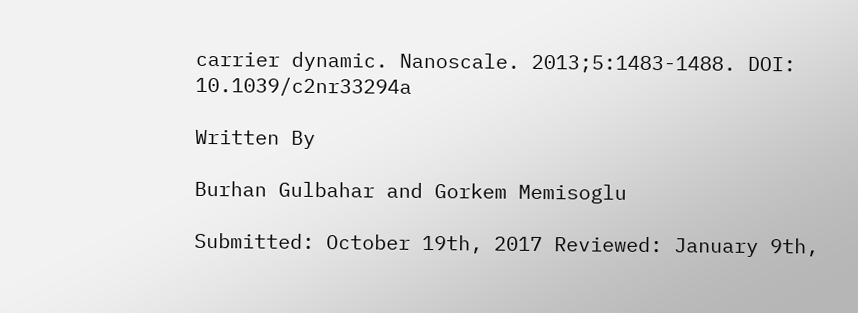carrier dynamic. Nanoscale. 2013;5:1483-1488. DOI: 10.1039/c2nr33294a

Written By

Burhan Gulbahar and Gorkem Memisoglu

Submitted: October 19th, 2017 Reviewed: January 9th,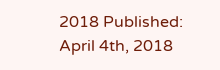2018 Published: April 4th, 2018